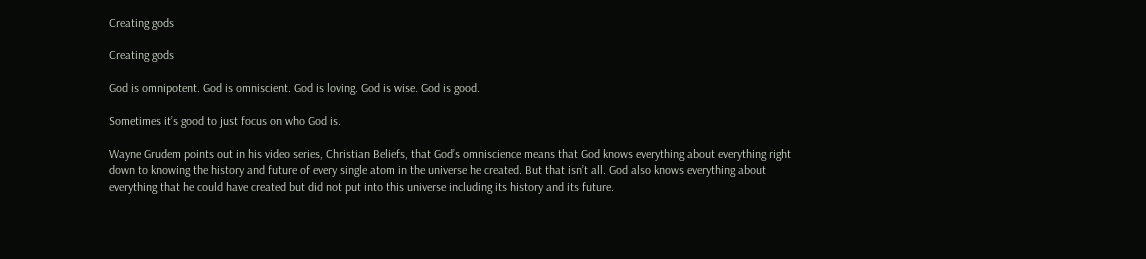Creating gods

Creating gods

God is omnipotent. God is omniscient. God is loving. God is wise. God is good.

Sometimes it’s good to just focus on who God is.

Wayne Grudem points out in his video series, Christian Beliefs, that God’s omniscience means that God knows everything about everything right down to knowing the history and future of every single atom in the universe he created. But that isn’t all. God also knows everything about everything that he could have created but did not put into this universe including its history and its future.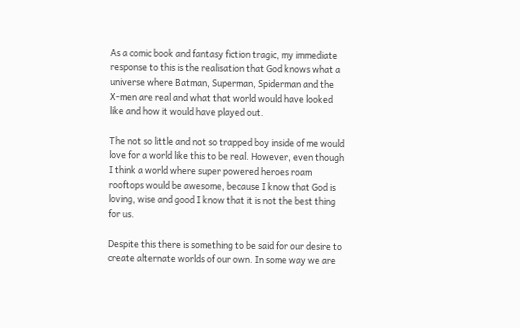As a comic book and fantasy fiction tragic, my immediate response to this is the realisation that God knows what a universe where Batman, Superman, Spiderman and the X-men are real and what that world would have looked like and how it would have played out.

The not so little and not so trapped boy inside of me would love for a world like this to be real. However, even though I think a world where super powered heroes roam rooftops would be awesome, because I know that God is loving, wise and good I know that it is not the best thing for us.

Despite this there is something to be said for our desire to create alternate worlds of our own. In some way we are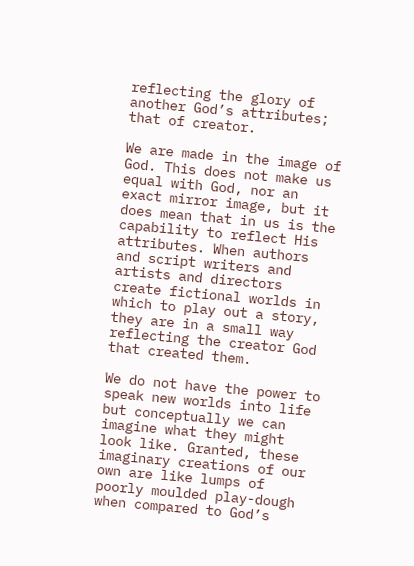reflecting the glory of another God’s attributes; that of creator.

We are made in the image of God. This does not make us equal with God, nor an exact mirror image, but it does mean that in us is the capability to reflect His attributes. When authors and script writers and artists and directors create fictional worlds in which to play out a story, they are in a small way reflecting the creator God that created them.

We do not have the power to speak new worlds into life but conceptually we can imagine what they might look like. Granted, these imaginary creations of our own are like lumps of poorly moulded play-dough when compared to God’s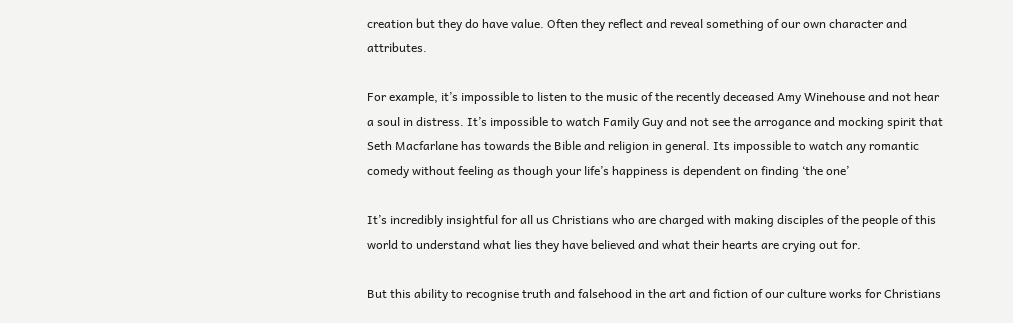creation but they do have value. Often they reflect and reveal something of our own character and attributes.

For example, it’s impossible to listen to the music of the recently deceased Amy Winehouse and not hear a soul in distress. It’s impossible to watch Family Guy and not see the arrogance and mocking spirit that Seth Macfarlane has towards the Bible and religion in general. Its impossible to watch any romantic comedy without feeling as though your life’s happiness is dependent on finding ‘the one’

It’s incredibly insightful for all us Christians who are charged with making disciples of the people of this world to understand what lies they have believed and what their hearts are crying out for.

But this ability to recognise truth and falsehood in the art and fiction of our culture works for Christians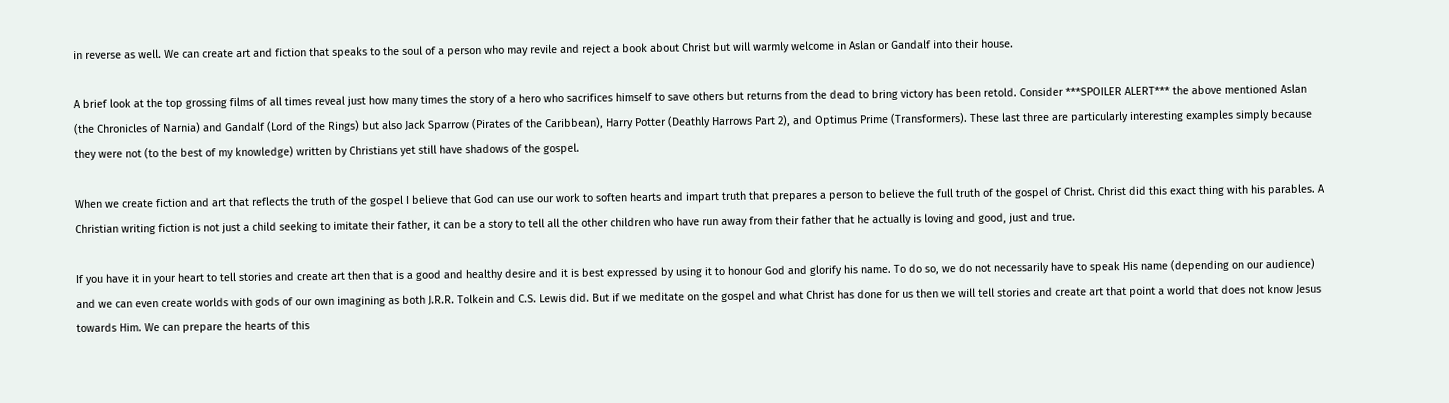in reverse as well. We can create art and fiction that speaks to the soul of a person who may revile and reject a book about Christ but will warmly welcome in Aslan or Gandalf into their house.

A brief look at the top grossing films of all times reveal just how many times the story of a hero who sacrifices himself to save others but returns from the dead to bring victory has been retold. Consider ***SPOILER ALERT*** the above mentioned Aslan (the Chronicles of Narnia) and Gandalf (Lord of the Rings) but also Jack Sparrow (Pirates of the Caribbean), Harry Potter (Deathly Harrows Part 2), and Optimus Prime (Transformers). These last three are particularly interesting examples simply because they were not (to the best of my knowledge) written by Christians yet still have shadows of the gospel.

When we create fiction and art that reflects the truth of the gospel I believe that God can use our work to soften hearts and impart truth that prepares a person to believe the full truth of the gospel of Christ. Christ did this exact thing with his parables. A Christian writing fiction is not just a child seeking to imitate their father, it can be a story to tell all the other children who have run away from their father that he actually is loving and good, just and true.

If you have it in your heart to tell stories and create art then that is a good and healthy desire and it is best expressed by using it to honour God and glorify his name. To do so, we do not necessarily have to speak His name (depending on our audience) and we can even create worlds with gods of our own imagining as both J.R.R. Tolkein and C.S. Lewis did. But if we meditate on the gospel and what Christ has done for us then we will tell stories and create art that point a world that does not know Jesus towards Him. We can prepare the hearts of this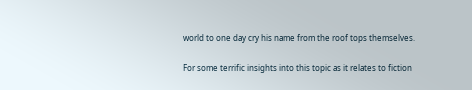world to one day cry his name from the roof tops themselves.

For some terrific insights into this topic as it relates to fiction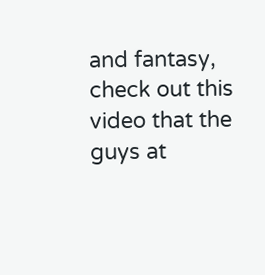and fantasy, check out this video that the guys at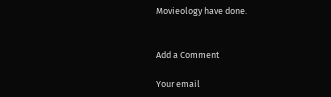Movieology have done.


Add a Comment

Your email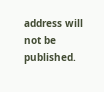address will not be published.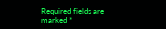Required fields are marked *